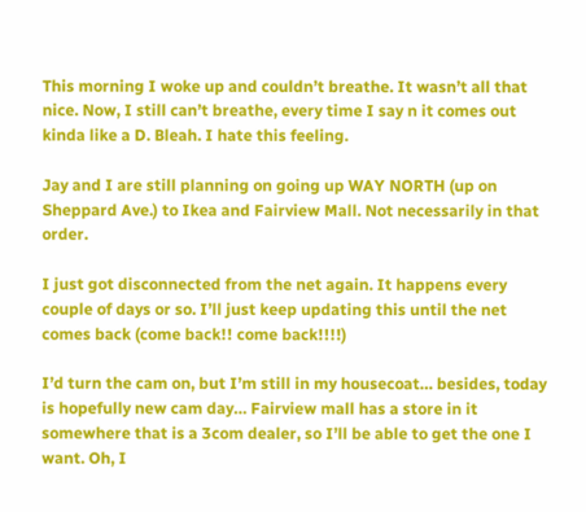This morning I woke up and couldn’t breathe. It wasn’t all that nice. Now, I still can’t breathe, every time I say n it comes out kinda like a D. Bleah. I hate this feeling.

Jay and I are still planning on going up WAY NORTH (up on Sheppard Ave.) to Ikea and Fairview Mall. Not necessarily in that order.

I just got disconnected from the net again. It happens every couple of days or so. I’ll just keep updating this until the net comes back (come back!! come back!!!!)

I’d turn the cam on, but I’m still in my housecoat… besides, today is hopefully new cam day… Fairview mall has a store in it somewhere that is a 3com dealer, so I’ll be able to get the one I want. Oh, I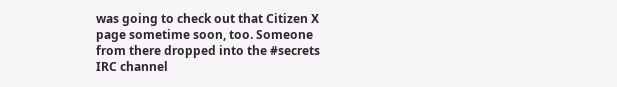was going to check out that Citizen X page sometime soon, too. Someone from there dropped into the #secrets IRC channel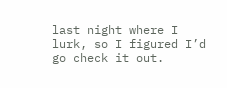last night where I lurk, so I figured I’d go check it out.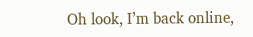Oh look, I’m back online,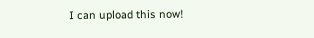I can upload this now!